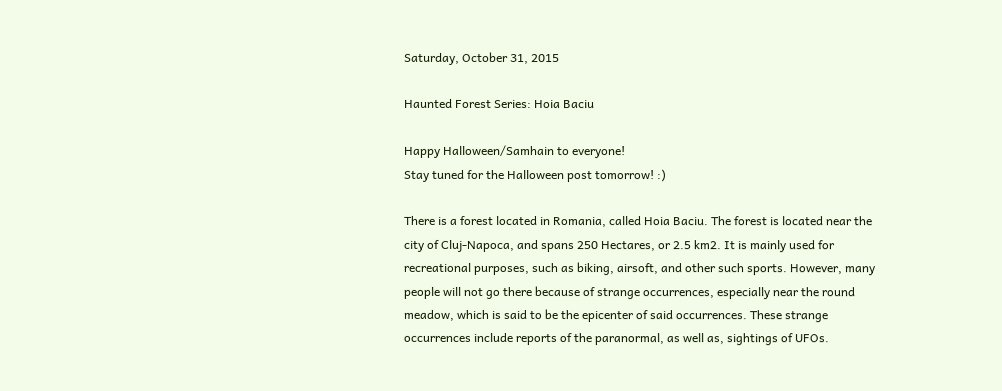Saturday, October 31, 2015

Haunted Forest Series: Hoia Baciu

Happy Halloween/Samhain to everyone!
Stay tuned for the Halloween post tomorrow! :)

There is a forest located in Romania, called Hoia Baciu. The forest is located near the city of Cluj-Napoca, and spans 250 Hectares, or 2.5 km2. It is mainly used for recreational purposes, such as biking, airsoft, and other such sports. However, many people will not go there because of strange occurrences, especially near the round meadow, which is said to be the epicenter of said occurrences. These strange occurrences include reports of the paranormal, as well as, sightings of UFOs.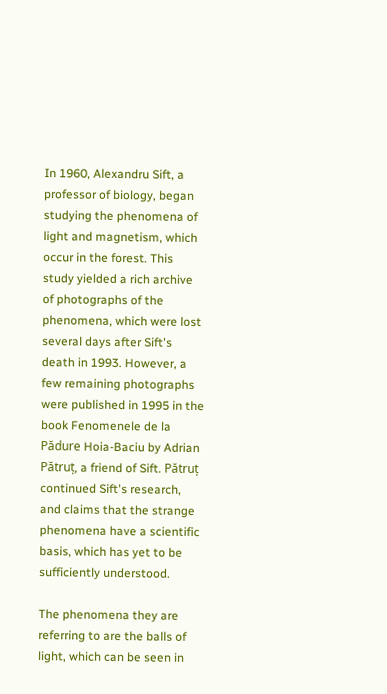In 1960, Alexandru Sift, a professor of biology, began studying the phenomena of light and magnetism, which occur in the forest. This study yielded a rich archive of photographs of the phenomena, which were lost several days after Sift's death in 1993. However, a few remaining photographs were published in 1995 in the book Fenomenele de la Pădure Hoia-Baciu by Adrian Pătruț, a friend of Sift. Pătruț continued Sift's research, and claims that the strange phenomena have a scientific basis, which has yet to be sufficiently understood.

The phenomena they are referring to are the balls of light, which can be seen in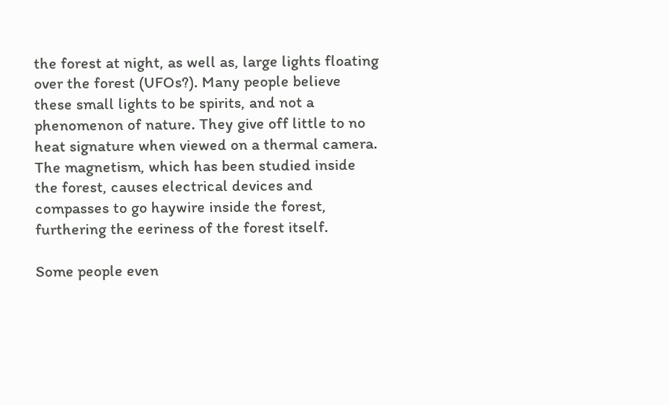the forest at night, as well as, large lights floating over the forest (UFOs?). Many people believe these small lights to be spirits, and not a phenomenon of nature. They give off little to no heat signature when viewed on a thermal camera. The magnetism, which has been studied inside the forest, causes electrical devices and compasses to go haywire inside the forest, furthering the eeriness of the forest itself.

Some people even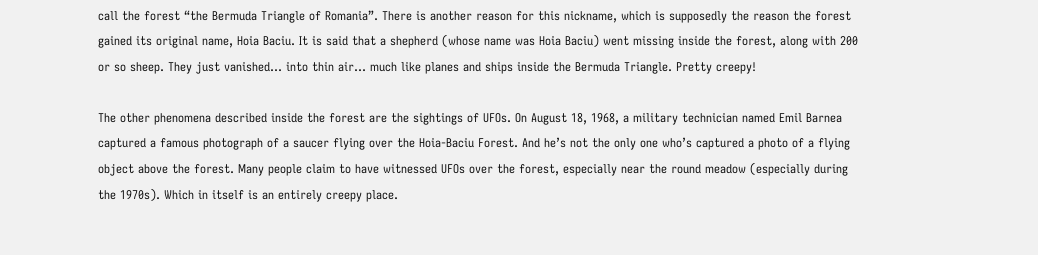call the forest “the Bermuda Triangle of Romania”. There is another reason for this nickname, which is supposedly the reason the forest gained its original name, Hoia Baciu. It is said that a shepherd (whose name was Hoia Baciu) went missing inside the forest, along with 200 or so sheep. They just vanished… into thin air… much like planes and ships inside the Bermuda Triangle. Pretty creepy!

The other phenomena described inside the forest are the sightings of UFOs. On August 18, 1968, a military technician named Emil Barnea captured a famous photograph of a saucer flying over the Hoia-Baciu Forest. And he’s not the only one who’s captured a photo of a flying object above the forest. Many people claim to have witnessed UFOs over the forest, especially near the round meadow (especially during the 1970s). Which in itself is an entirely creepy place.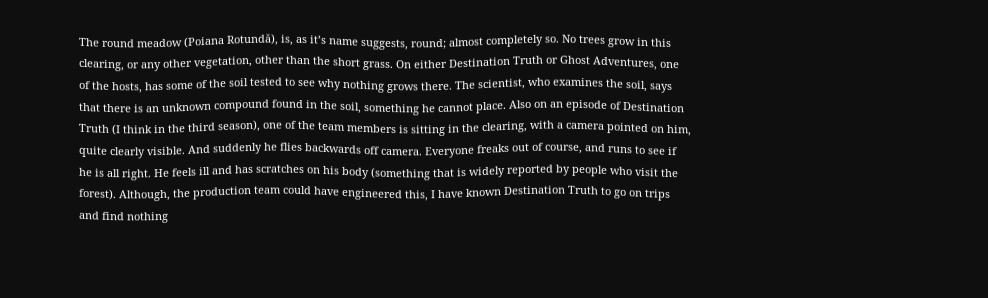The round meadow (Poiana Rotundă), is, as it’s name suggests, round; almost completely so. No trees grow in this clearing, or any other vegetation, other than the short grass. On either Destination Truth or Ghost Adventures, one of the hosts, has some of the soil tested to see why nothing grows there. The scientist, who examines the soil, says that there is an unknown compound found in the soil, something he cannot place. Also on an episode of Destination Truth (I think in the third season), one of the team members is sitting in the clearing, with a camera pointed on him, quite clearly visible. And suddenly he flies backwards off camera. Everyone freaks out of course, and runs to see if he is all right. He feels ill and has scratches on his body (something that is widely reported by people who visit the forest). Although, the production team could have engineered this, I have known Destination Truth to go on trips and find nothing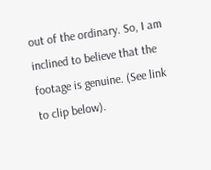out of the ordinary. So, I am inclined to believe that the footage is genuine. (See link to clip below).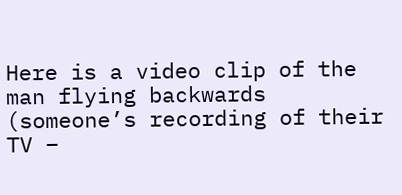Here is a video clip of the man flying backwards (someone’s recording of their TV –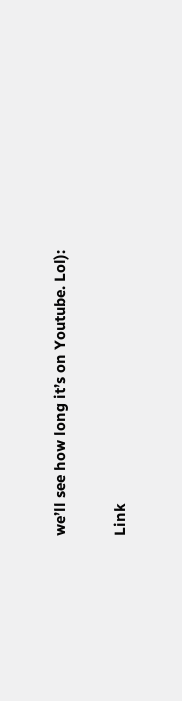we’ll see how long it’s on Youtube. Lol):

Link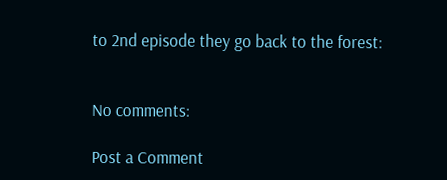to 2nd episode they go back to the forest:


No comments:

Post a Comment